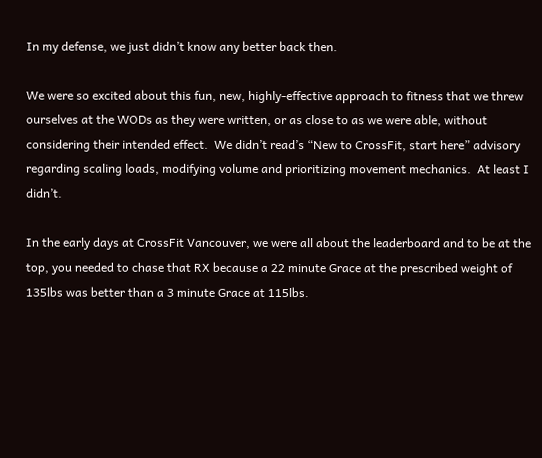In my defense, we just didn’t know any better back then.

We were so excited about this fun, new, highly-effective approach to fitness that we threw ourselves at the WODs as they were written, or as close to as we were able, without considering their intended effect.  We didn’t read’s “New to CrossFit, start here” advisory regarding scaling loads, modifying volume and prioritizing movement mechanics.  At least I didn’t.

In the early days at CrossFit Vancouver, we were all about the leaderboard and to be at the top, you needed to chase that RX because a 22 minute Grace at the prescribed weight of 135lbs was better than a 3 minute Grace at 115lbs.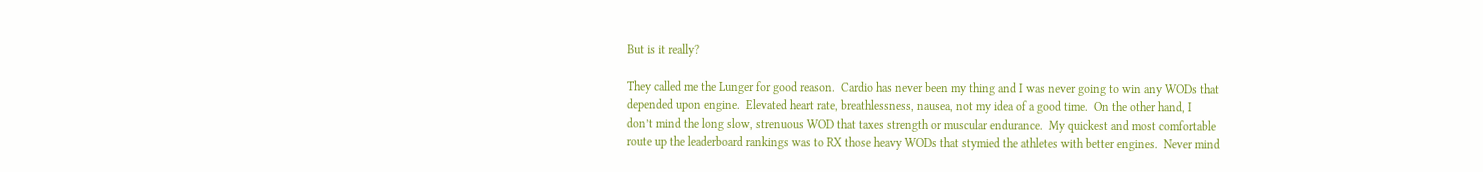But is it really?

They called me the Lunger for good reason.  Cardio has never been my thing and I was never going to win any WODs that depended upon engine.  Elevated heart rate, breathlessness, nausea, not my idea of a good time.  On the other hand, I don’t mind the long slow, strenuous WOD that taxes strength or muscular endurance.  My quickest and most comfortable route up the leaderboard rankings was to RX those heavy WODs that stymied the athletes with better engines.  Never mind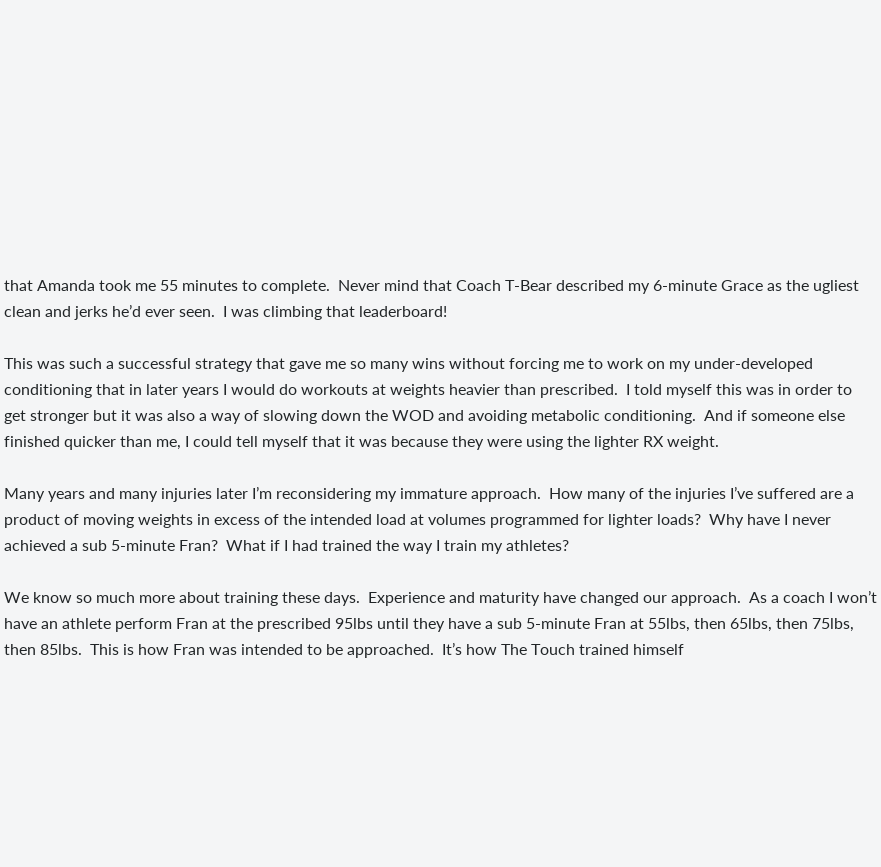that Amanda took me 55 minutes to complete.  Never mind that Coach T-Bear described my 6-minute Grace as the ugliest clean and jerks he’d ever seen.  I was climbing that leaderboard!

This was such a successful strategy that gave me so many wins without forcing me to work on my under-developed conditioning that in later years I would do workouts at weights heavier than prescribed.  I told myself this was in order to get stronger but it was also a way of slowing down the WOD and avoiding metabolic conditioning.  And if someone else finished quicker than me, I could tell myself that it was because they were using the lighter RX weight.

Many years and many injuries later I’m reconsidering my immature approach.  How many of the injuries I’ve suffered are a product of moving weights in excess of the intended load at volumes programmed for lighter loads?  Why have I never achieved a sub 5-minute Fran?  What if I had trained the way I train my athletes?

We know so much more about training these days.  Experience and maturity have changed our approach.  As a coach I won’t have an athlete perform Fran at the prescribed 95lbs until they have a sub 5-minute Fran at 55lbs, then 65lbs, then 75lbs, then 85lbs.  This is how Fran was intended to be approached.  It’s how The Touch trained himself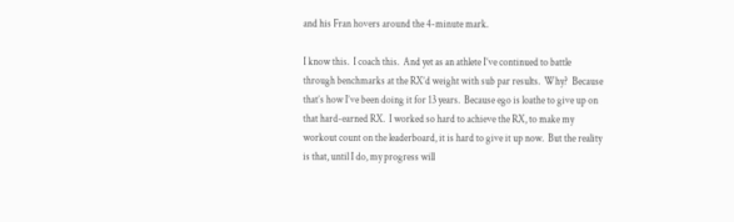and his Fran hovers around the 4-minute mark.

I know this.  I coach this.  And yet as an athlete I’ve continued to battle through benchmarks at the RX’d weight with sub par results.  Why?  Because that’s how I’ve been doing it for 13 years.  Because ego is loathe to give up on that hard-earned RX.  I worked so hard to achieve the RX, to make my workout count on the leaderboard, it is hard to give it up now.  But the reality is that, until I do, my progress will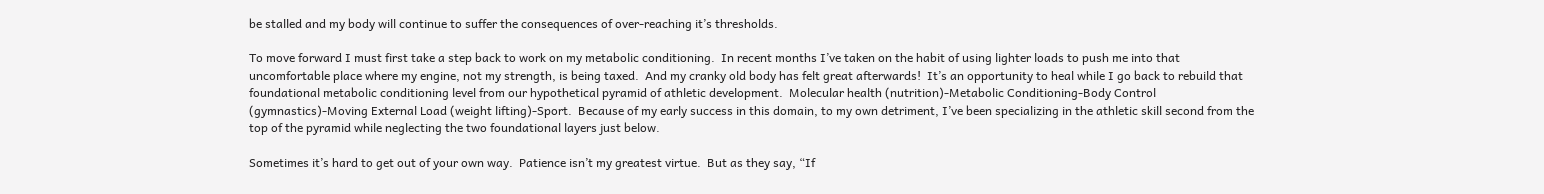be stalled and my body will continue to suffer the consequences of over-reaching it’s thresholds.

To move forward I must first take a step back to work on my metabolic conditioning.  In recent months I’ve taken on the habit of using lighter loads to push me into that uncomfortable place where my engine, not my strength, is being taxed.  And my cranky old body has felt great afterwards!  It’s an opportunity to heal while I go back to rebuild that foundational metabolic conditioning level from our hypothetical pyramid of athletic development.  Molecular health (nutrition)-Metabolic Conditioning-Body Control (gymnastics)-Moving External Load (weight lifting)-Sport.  Because of my early success in this domain, to my own detriment, I’ve been specializing in the athletic skill second from the top of the pyramid while neglecting the two foundational layers just below.

Sometimes it’s hard to get out of your own way.  Patience isn’t my greatest virtue.  But as they say, “If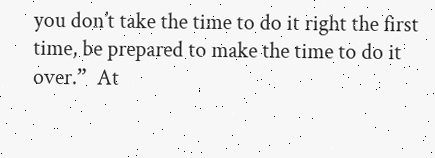you don’t take the time to do it right the first time, be prepared to make the time to do it over.”  At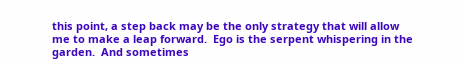this point, a step back may be the only strategy that will allow me to make a leap forward.  Ego is the serpent whispering in the garden.  And sometimes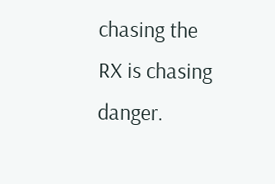chasing the RX is chasing danger.